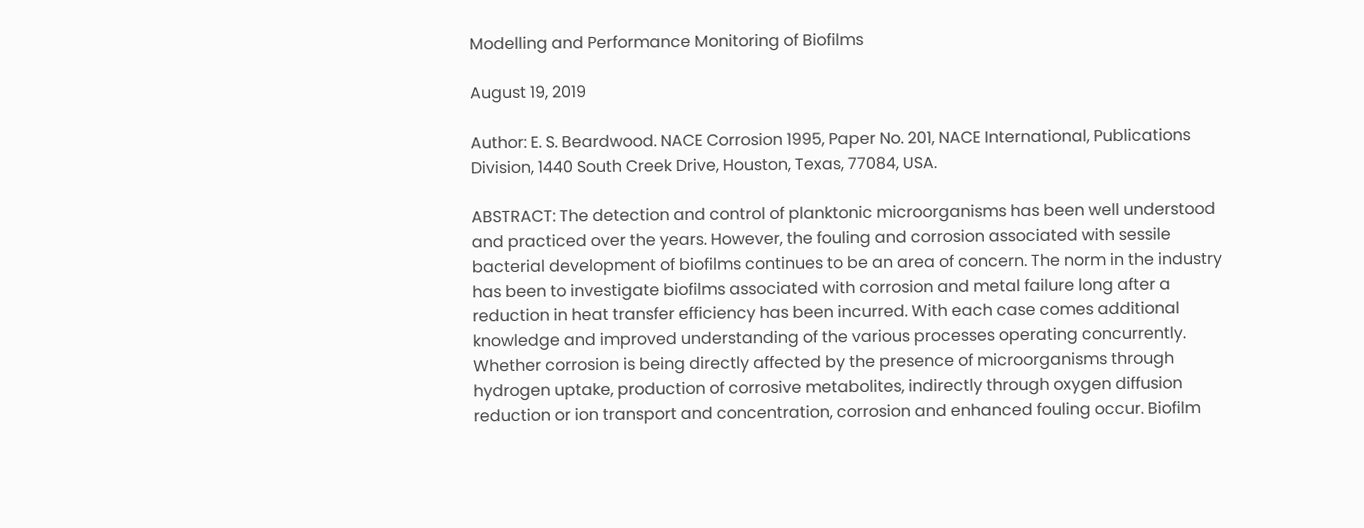Modelling and Performance Monitoring of Biofilms

August 19, 2019

Author: E. S. Beardwood. NACE Corrosion 1995, Paper No. 201, NACE International, Publications Division, 1440 South Creek Drive, Houston, Texas, 77084, USA.

ABSTRACT: The detection and control of planktonic microorganisms has been well understood and practiced over the years. However, the fouling and corrosion associated with sessile bacterial development of biofilms continues to be an area of concern. The norm in the industry has been to investigate biofilms associated with corrosion and metal failure long after a reduction in heat transfer efficiency has been incurred. With each case comes additional knowledge and improved understanding of the various processes operating concurrently. Whether corrosion is being directly affected by the presence of microorganisms through hydrogen uptake, production of corrosive metabolites, indirectly through oxygen diffusion reduction or ion transport and concentration, corrosion and enhanced fouling occur. Biofilm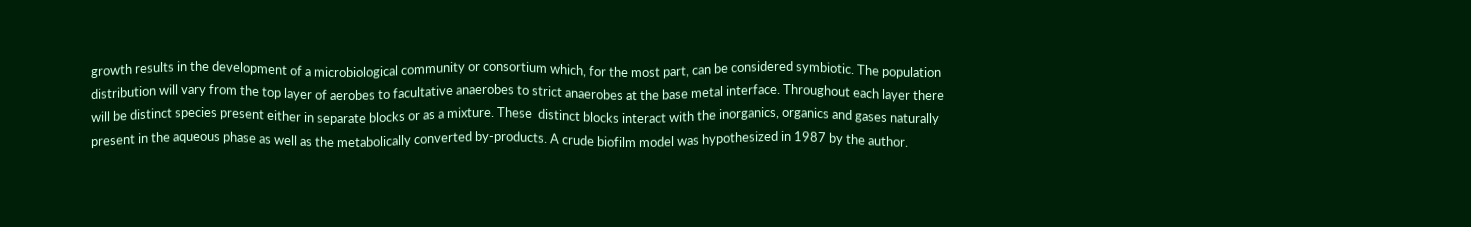growth results in the development of a microbiological community or consortium which, for the most part, can be considered symbiotic. The population distribution will vary from the top layer of aerobes to facultative anaerobes to strict anaerobes at the base metal interface. Throughout each layer there will be distinct species present either in separate blocks or as a mixture. These  distinct blocks interact with the inorganics, organics and gases naturally present in the aqueous phase as well as the metabolically converted by-products. A crude biofilm model was hypothesized in 1987 by the author.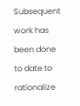Subsequent work has been done to date to rationalize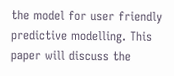the model for user friendly predictive modelling. This paper will discuss the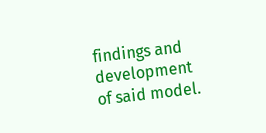findings and development of said model.